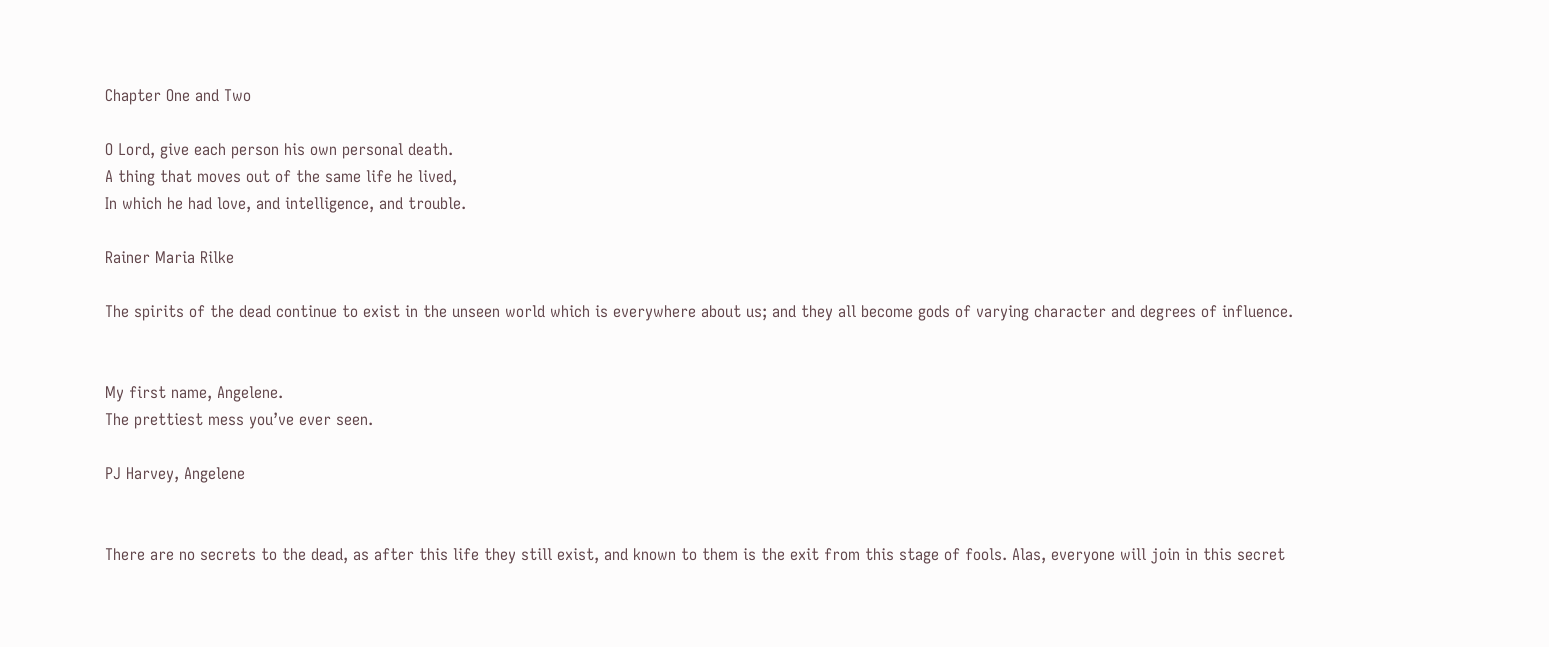Chapter One and Two

O Lord, give each person his own personal death.
A thing that moves out of the same life he lived,
In which he had love, and intelligence, and trouble.

Rainer Maria Rilke

The spirits of the dead continue to exist in the unseen world which is everywhere about us; and they all become gods of varying character and degrees of influence.


My first name, Angelene.
The prettiest mess you’ve ever seen.

PJ Harvey, Angelene


There are no secrets to the dead, as after this life they still exist, and known to them is the exit from this stage of fools. Alas, everyone will join in this secret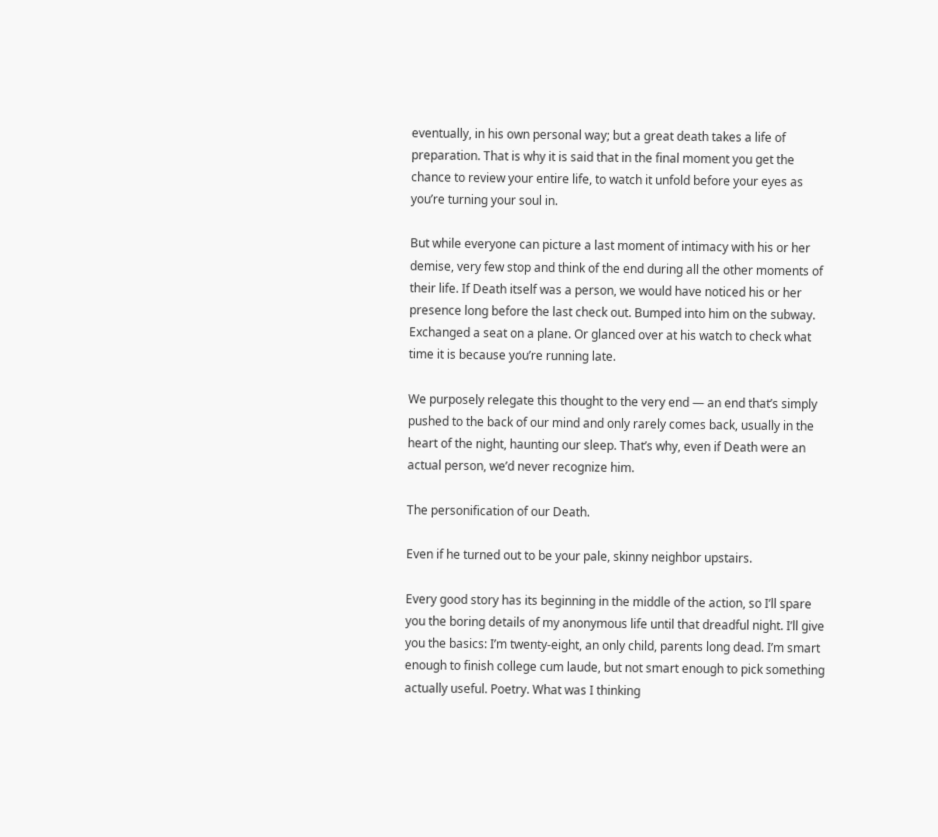eventually, in his own personal way; but a great death takes a life of preparation. That is why it is said that in the final moment you get the chance to review your entire life, to watch it unfold before your eyes as you’re turning your soul in.

But while everyone can picture a last moment of intimacy with his or her demise, very few stop and think of the end during all the other moments of their life. If Death itself was a person, we would have noticed his or her presence long before the last check out. Bumped into him on the subway. Exchanged a seat on a plane. Or glanced over at his watch to check what time it is because you’re running late.

We purposely relegate this thought to the very end — an end that’s simply pushed to the back of our mind and only rarely comes back, usually in the heart of the night, haunting our sleep. That’s why, even if Death were an actual person, we’d never recognize him.

The personification of our Death.

Even if he turned out to be your pale, skinny neighbor upstairs.

Every good story has its beginning in the middle of the action, so I’ll spare you the boring details of my anonymous life until that dreadful night. I’ll give you the basics: I’m twenty-eight, an only child, parents long dead. I’m smart enough to finish college cum laude, but not smart enough to pick something actually useful. Poetry. What was I thinking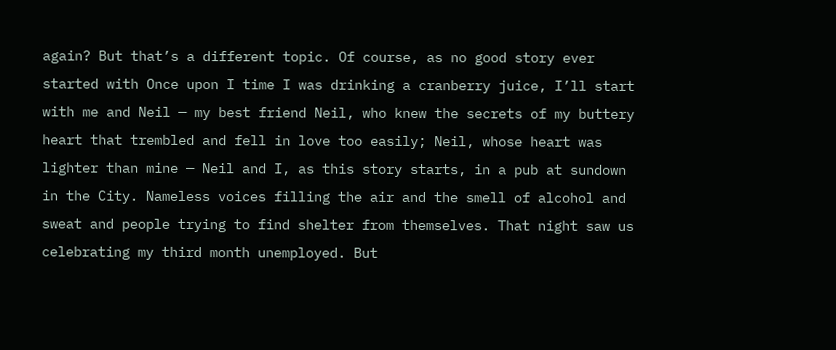again? But that’s a different topic. Of course, as no good story ever started with Once upon I time I was drinking a cranberry juice, I’ll start with me and Neil — my best friend Neil, who knew the secrets of my buttery heart that trembled and fell in love too easily; Neil, whose heart was lighter than mine — Neil and I, as this story starts, in a pub at sundown in the City. Nameless voices filling the air and the smell of alcohol and sweat and people trying to find shelter from themselves. That night saw us celebrating my third month unemployed. But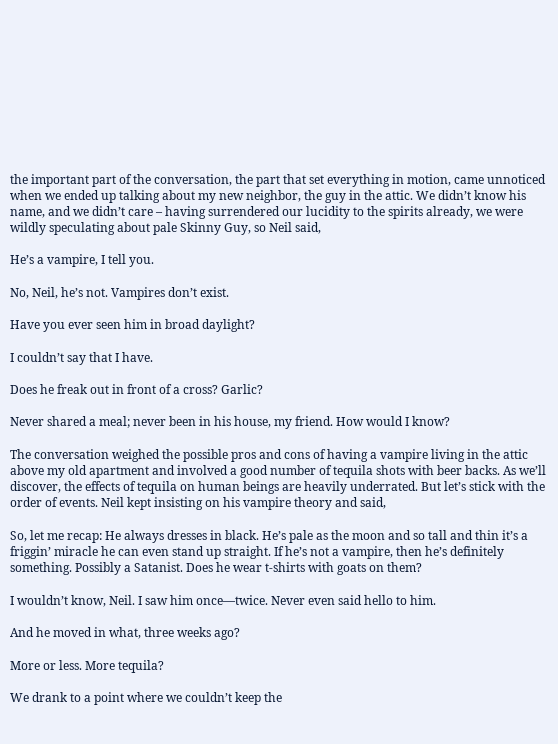the important part of the conversation, the part that set everything in motion, came unnoticed when we ended up talking about my new neighbor, the guy in the attic. We didn’t know his name, and we didn’t care – having surrendered our lucidity to the spirits already, we were wildly speculating about pale Skinny Guy, so Neil said,

He’s a vampire, I tell you.

No, Neil, he’s not. Vampires don’t exist.

Have you ever seen him in broad daylight?

I couldn’t say that I have.

Does he freak out in front of a cross? Garlic?

Never shared a meal; never been in his house, my friend. How would I know?

The conversation weighed the possible pros and cons of having a vampire living in the attic above my old apartment and involved a good number of tequila shots with beer backs. As we’ll discover, the effects of tequila on human beings are heavily underrated. But let’s stick with the order of events. Neil kept insisting on his vampire theory and said,

So, let me recap: He always dresses in black. He’s pale as the moon and so tall and thin it’s a friggin’ miracle he can even stand up straight. If he’s not a vampire, then he’s definitely something. Possibly a Satanist. Does he wear t-shirts with goats on them?

I wouldn’t know, Neil. I saw him once—twice. Never even said hello to him.

And he moved in what, three weeks ago?

More or less. More tequila?

We drank to a point where we couldn’t keep the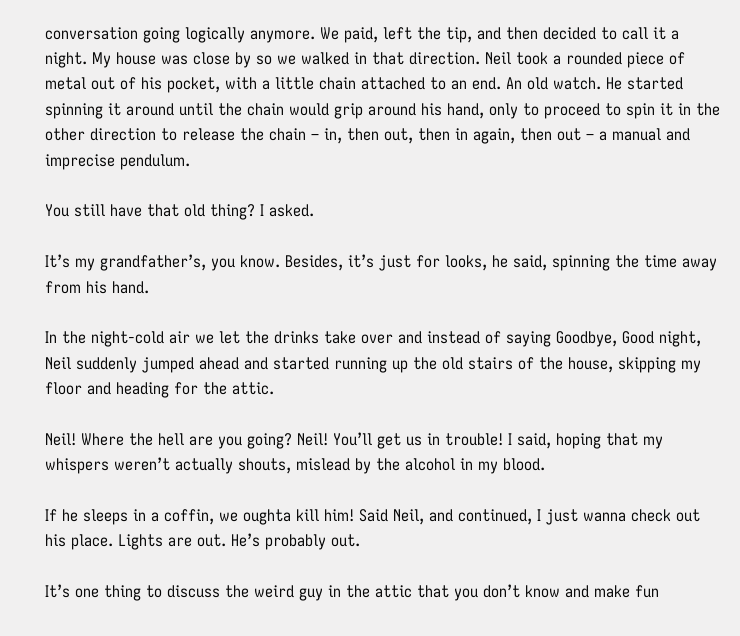conversation going logically anymore. We paid, left the tip, and then decided to call it a night. My house was close by so we walked in that direction. Neil took a rounded piece of metal out of his pocket, with a little chain attached to an end. An old watch. He started spinning it around until the chain would grip around his hand, only to proceed to spin it in the other direction to release the chain – in, then out, then in again, then out – a manual and imprecise pendulum.

You still have that old thing? I asked.

It’s my grandfather’s, you know. Besides, it’s just for looks, he said, spinning the time away from his hand.

In the night-cold air we let the drinks take over and instead of saying Goodbye, Good night, Neil suddenly jumped ahead and started running up the old stairs of the house, skipping my floor and heading for the attic.

Neil! Where the hell are you going? Neil! You’ll get us in trouble! I said, hoping that my whispers weren’t actually shouts, mislead by the alcohol in my blood.

If he sleeps in a coffin, we oughta kill him! Said Neil, and continued, I just wanna check out his place. Lights are out. He’s probably out.

It’s one thing to discuss the weird guy in the attic that you don’t know and make fun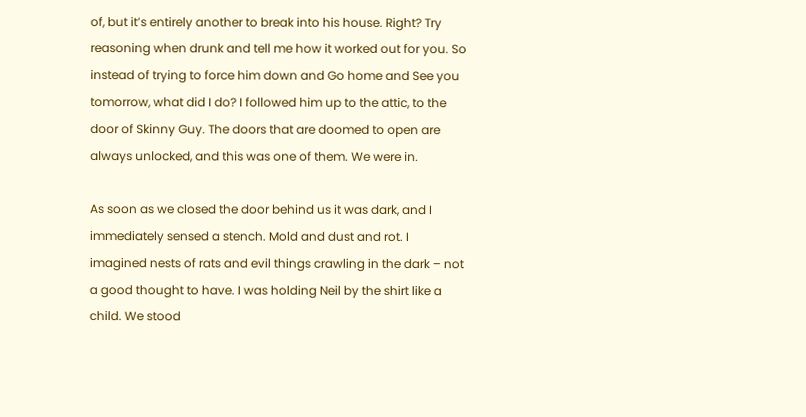of, but it’s entirely another to break into his house. Right? Try reasoning when drunk and tell me how it worked out for you. So instead of trying to force him down and Go home and See you tomorrow, what did I do? I followed him up to the attic, to the door of Skinny Guy. The doors that are doomed to open are always unlocked, and this was one of them. We were in.

As soon as we closed the door behind us it was dark, and I immediately sensed a stench. Mold and dust and rot. I imagined nests of rats and evil things crawling in the dark – not a good thought to have. I was holding Neil by the shirt like a child. We stood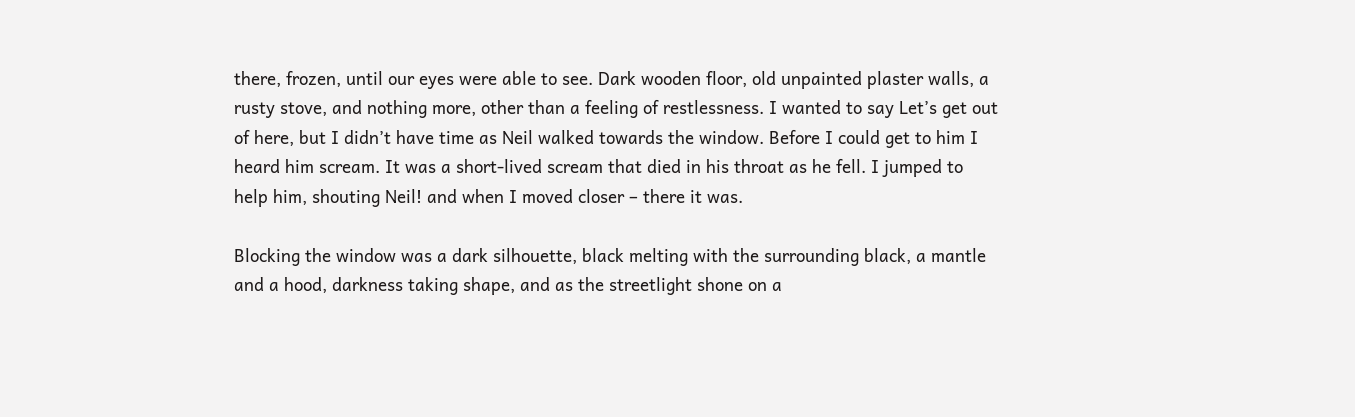there, frozen, until our eyes were able to see. Dark wooden floor, old unpainted plaster walls, a rusty stove, and nothing more, other than a feeling of restlessness. I wanted to say Let’s get out of here, but I didn’t have time as Neil walked towards the window. Before I could get to him I heard him scream. It was a short-lived scream that died in his throat as he fell. I jumped to help him, shouting Neil! and when I moved closer – there it was.

Blocking the window was a dark silhouette, black melting with the surrounding black, a mantle and a hood, darkness taking shape, and as the streetlight shone on a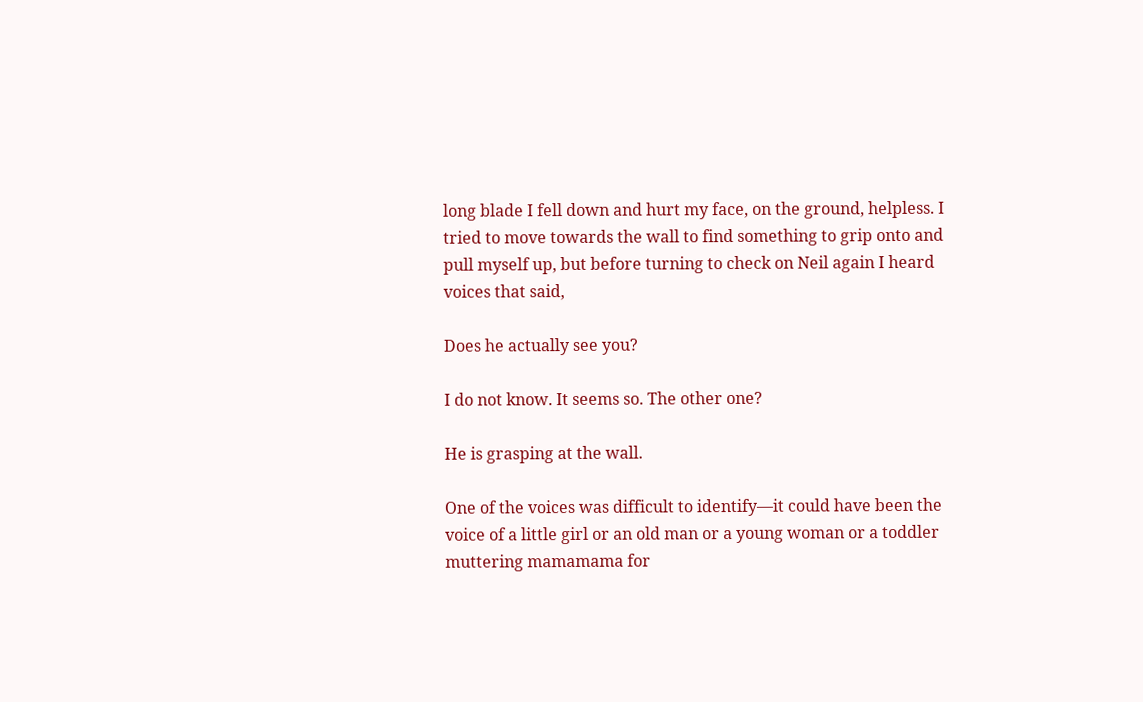long blade I fell down and hurt my face, on the ground, helpless. I tried to move towards the wall to find something to grip onto and pull myself up, but before turning to check on Neil again I heard voices that said,

Does he actually see you?

I do not know. It seems so. The other one?

He is grasping at the wall.

One of the voices was difficult to identify—it could have been the voice of a little girl or an old man or a young woman or a toddler muttering mamamama for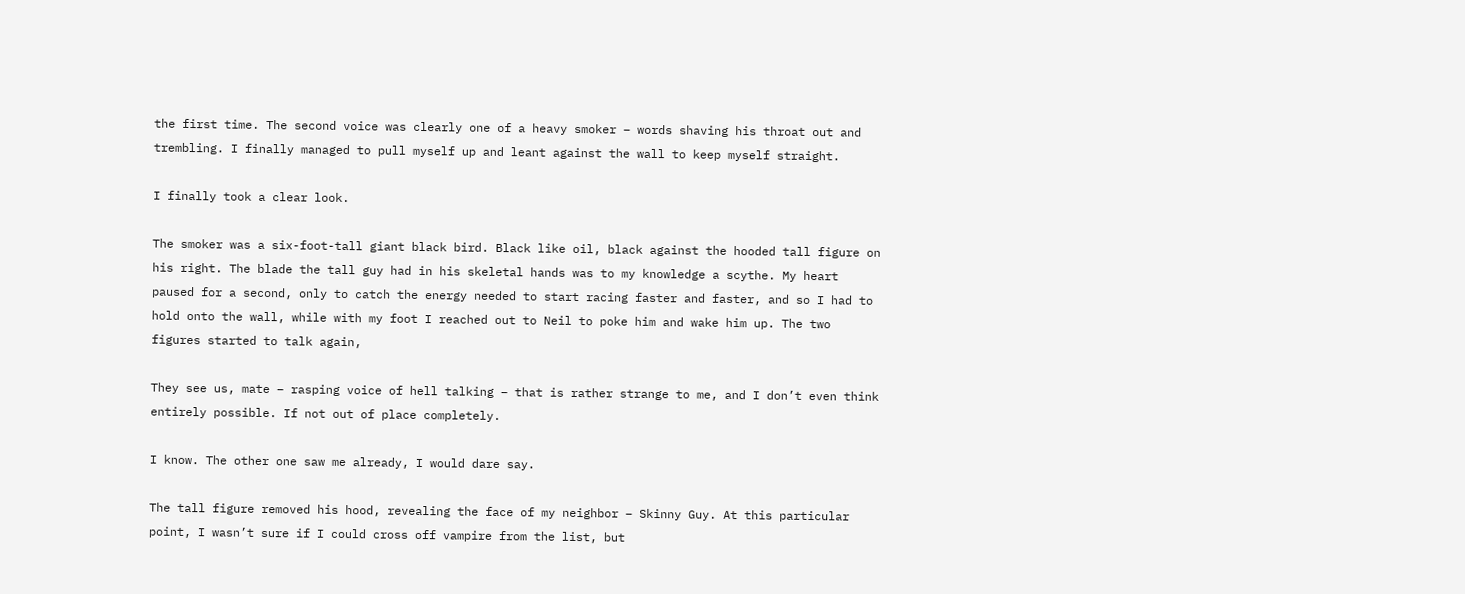the first time. The second voice was clearly one of a heavy smoker – words shaving his throat out and trembling. I finally managed to pull myself up and leant against the wall to keep myself straight.

I finally took a clear look.

The smoker was a six-foot-tall giant black bird. Black like oil, black against the hooded tall figure on his right. The blade the tall guy had in his skeletal hands was to my knowledge a scythe. My heart paused for a second, only to catch the energy needed to start racing faster and faster, and so I had to hold onto the wall, while with my foot I reached out to Neil to poke him and wake him up. The two figures started to talk again,

They see us, mate – rasping voice of hell talking – that is rather strange to me, and I don’t even think entirely possible. If not out of place completely.

I know. The other one saw me already, I would dare say.

The tall figure removed his hood, revealing the face of my neighbor – Skinny Guy. At this particular point, I wasn’t sure if I could cross off vampire from the list, but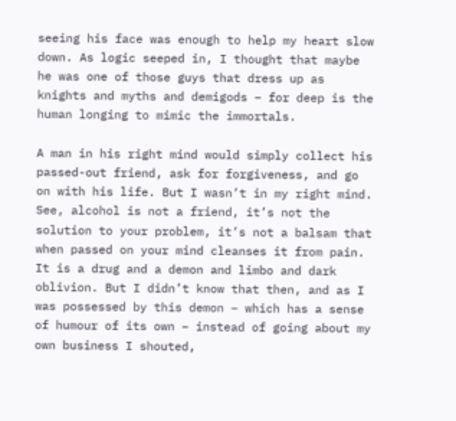seeing his face was enough to help my heart slow down. As logic seeped in, I thought that maybe he was one of those guys that dress up as knights and myths and demigods – for deep is the human longing to mimic the immortals.

A man in his right mind would simply collect his passed-out friend, ask for forgiveness, and go on with his life. But I wasn’t in my right mind. See, alcohol is not a friend, it’s not the solution to your problem, it’s not a balsam that when passed on your mind cleanses it from pain. It is a drug and a demon and limbo and dark oblivion. But I didn’t know that then, and as I was possessed by this demon – which has a sense of humour of its own – instead of going about my own business I shouted,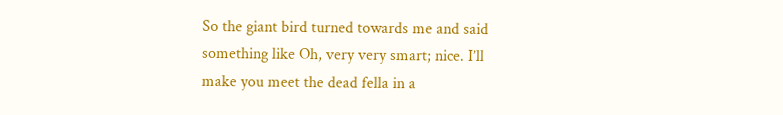So the giant bird turned towards me and said something like Oh, very very smart; nice. I’ll make you meet the dead fella in a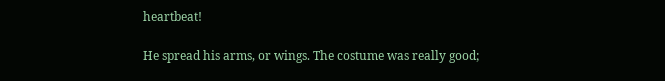heartbeat!

He spread his arms, or wings. The costume was really good;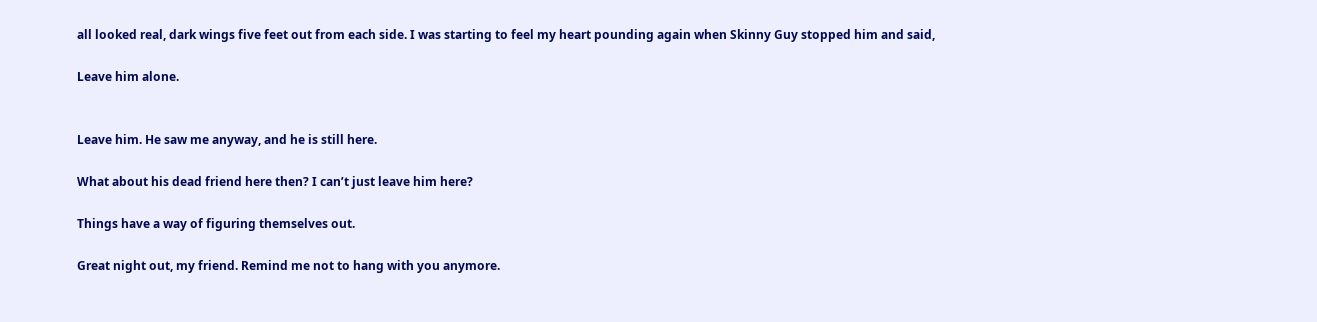all looked real, dark wings five feet out from each side. I was starting to feel my heart pounding again when Skinny Guy stopped him and said,

Leave him alone.


Leave him. He saw me anyway, and he is still here.

What about his dead friend here then? I can’t just leave him here?

Things have a way of figuring themselves out.

Great night out, my friend. Remind me not to hang with you anymore.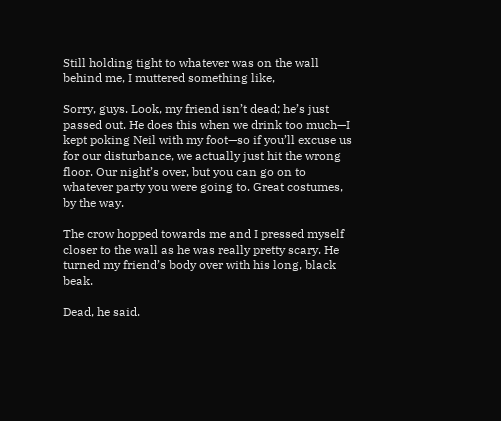Still holding tight to whatever was on the wall behind me, I muttered something like,

Sorry, guys. Look, my friend isn’t dead; he’s just passed out. He does this when we drink too much—I kept poking Neil with my foot—so if you’ll excuse us for our disturbance, we actually just hit the wrong floor. Our night’s over, but you can go on to whatever party you were going to. Great costumes, by the way.

The crow hopped towards me and I pressed myself closer to the wall as he was really pretty scary. He turned my friend’s body over with his long, black beak.

Dead, he said.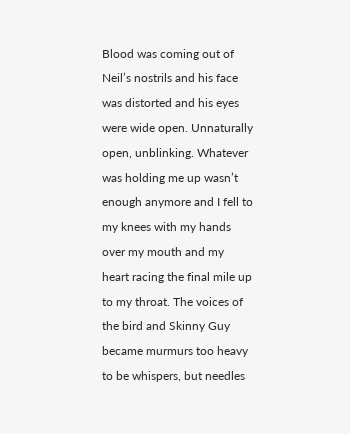Blood was coming out of Neil’s nostrils and his face was distorted and his eyes were wide open. Unnaturally open, unblinking. Whatever was holding me up wasn’t enough anymore and I fell to my knees with my hands over my mouth and my heart racing the final mile up to my throat. The voices of the bird and Skinny Guy became murmurs too heavy to be whispers, but needles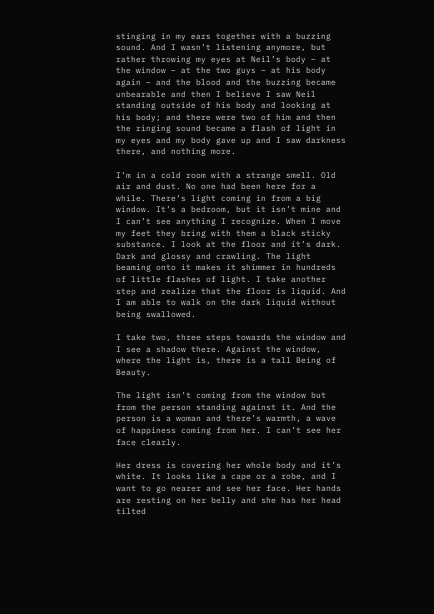stinging in my ears together with a buzzing sound. And I wasn’t listening anymore, but rather throwing my eyes at Neil’s body – at the window – at the two guys – at his body again – and the blood and the buzzing became unbearable and then I believe I saw Neil standing outside of his body and looking at his body; and there were two of him and then the ringing sound became a flash of light in my eyes and my body gave up and I saw darkness there, and nothing more.

I’m in a cold room with a strange smell. Old air and dust. No one had been here for a while. There’s light coming in from a big window. It’s a bedroom, but it isn’t mine and I can’t see anything I recognize. When I move my feet they bring with them a black sticky substance. I look at the floor and it’s dark. Dark and glossy and crawling. The light beaming onto it makes it shimmer in hundreds of little flashes of light. I take another step and realize that the floor is liquid. And I am able to walk on the dark liquid without being swallowed.

I take two, three steps towards the window and I see a shadow there. Against the window, where the light is, there is a tall Being of Beauty.

The light isn’t coming from the window but from the person standing against it. And the person is a woman and there’s warmth, a wave of happiness coming from her. I can’t see her face clearly.

Her dress is covering her whole body and it’s white. It looks like a cape or a robe, and I want to go nearer and see her face. Her hands are resting on her belly and she has her head tilted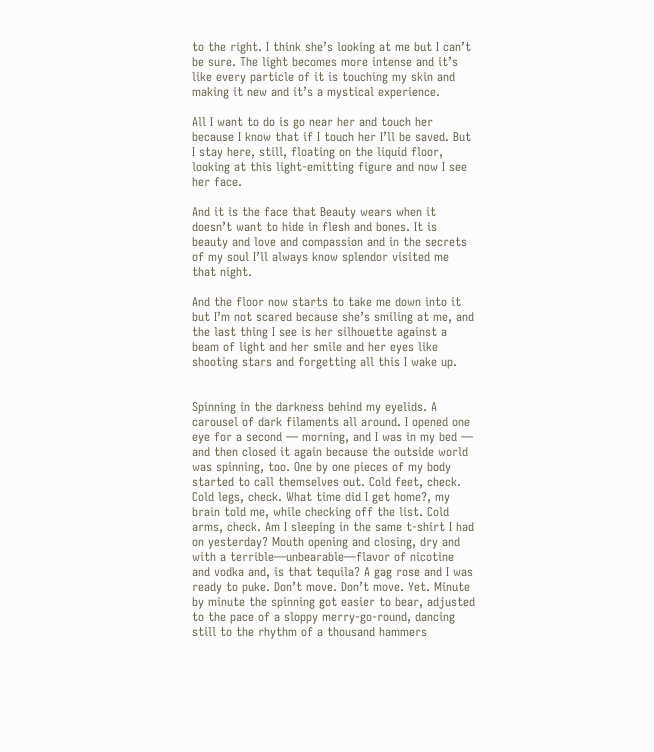to the right. I think she’s looking at me but I can’t be sure. The light becomes more intense and it’s like every particle of it is touching my skin and making it new and it’s a mystical experience.

All I want to do is go near her and touch her because I know that if I touch her I’ll be saved. But I stay here, still, floating on the liquid floor, looking at this light-emitting figure and now I see her face.

And it is the face that Beauty wears when it doesn’t want to hide in flesh and bones. It is beauty and love and compassion and in the secrets of my soul I’ll always know splendor visited me that night.

And the floor now starts to take me down into it but I’m not scared because she’s smiling at me, and the last thing I see is her silhouette against a beam of light and her smile and her eyes like shooting stars and forgetting all this I wake up.


Spinning in the darkness behind my eyelids. A carousel of dark filaments all around. I opened one eye for a second — morning, and I was in my bed — and then closed it again because the outside world was spinning, too. One by one pieces of my body started to call themselves out. Cold feet, check. Cold legs, check. What time did I get home?, my brain told me, while checking off the list. Cold arms, check. Am I sleeping in the same t-shirt I had on yesterday? Mouth opening and closing, dry and with a terrible—unbearable—flavor of nicotine and vodka and, is that tequila? A gag rose and I was ready to puke. Don’t move. Don’t move. Yet. Minute by minute the spinning got easier to bear, adjusted to the pace of a sloppy merry-go-round, dancing still to the rhythm of a thousand hammers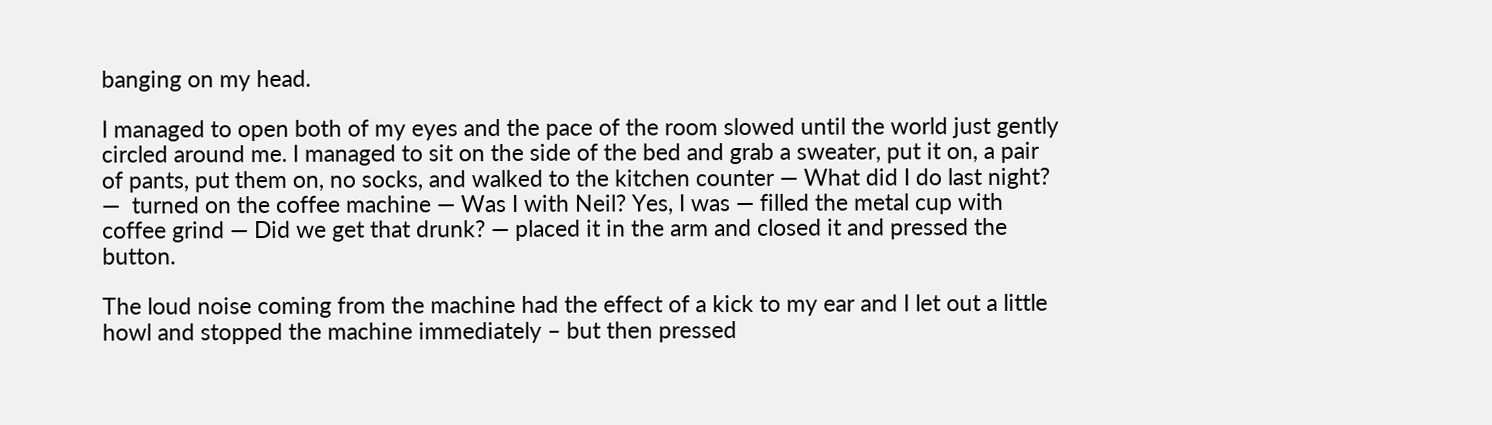banging on my head.

I managed to open both of my eyes and the pace of the room slowed until the world just gently circled around me. I managed to sit on the side of the bed and grab a sweater, put it on, a pair of pants, put them on, no socks, and walked to the kitchen counter — What did I do last night? —  turned on the coffee machine — Was I with Neil? Yes, I was — filled the metal cup with coffee grind — Did we get that drunk? — placed it in the arm and closed it and pressed the button.

The loud noise coming from the machine had the effect of a kick to my ear and I let out a little howl and stopped the machine immediately – but then pressed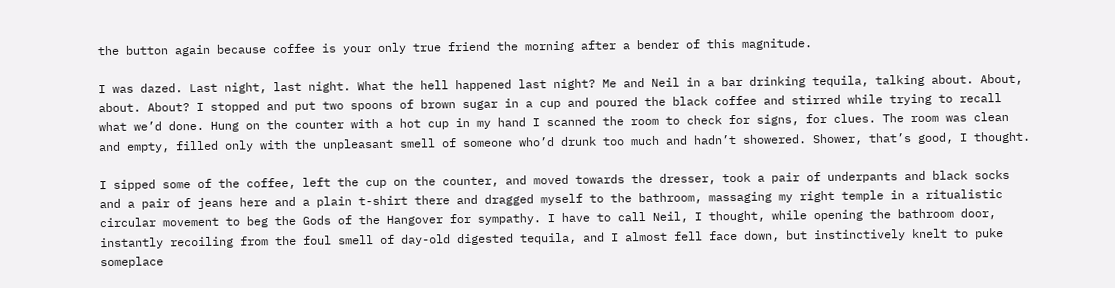the button again because coffee is your only true friend the morning after a bender of this magnitude.

I was dazed. Last night, last night. What the hell happened last night? Me and Neil in a bar drinking tequila, talking about. About, about. About? I stopped and put two spoons of brown sugar in a cup and poured the black coffee and stirred while trying to recall what we’d done. Hung on the counter with a hot cup in my hand I scanned the room to check for signs, for clues. The room was clean and empty, filled only with the unpleasant smell of someone who’d drunk too much and hadn’t showered. Shower, that’s good, I thought.

I sipped some of the coffee, left the cup on the counter, and moved towards the dresser, took a pair of underpants and black socks and a pair of jeans here and a plain t-shirt there and dragged myself to the bathroom, massaging my right temple in a ritualistic circular movement to beg the Gods of the Hangover for sympathy. I have to call Neil, I thought, while opening the bathroom door, instantly recoiling from the foul smell of day-old digested tequila, and I almost fell face down, but instinctively knelt to puke someplace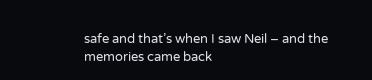safe and that’s when I saw Neil – and the memories came back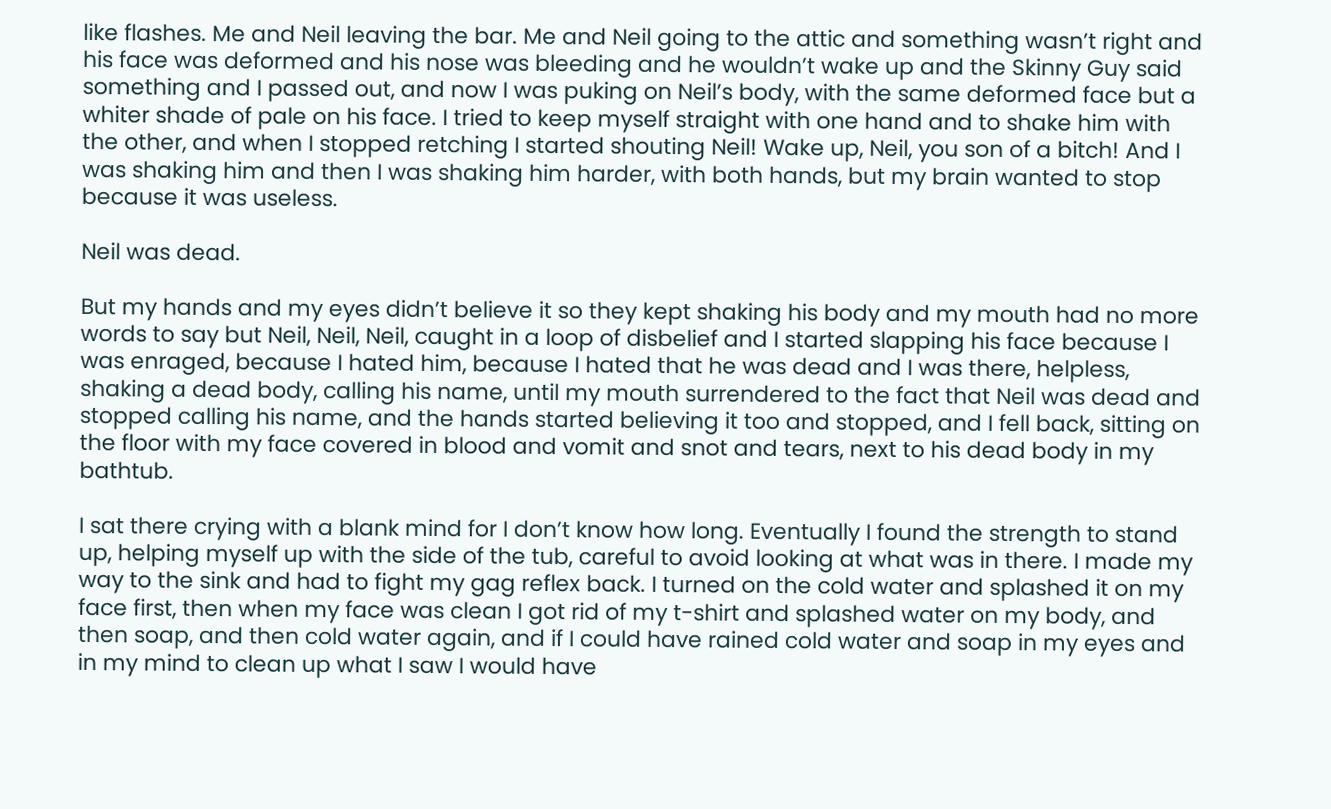like flashes. Me and Neil leaving the bar. Me and Neil going to the attic and something wasn’t right and his face was deformed and his nose was bleeding and he wouldn’t wake up and the Skinny Guy said something and I passed out, and now I was puking on Neil’s body, with the same deformed face but a whiter shade of pale on his face. I tried to keep myself straight with one hand and to shake him with the other, and when I stopped retching I started shouting Neil! Wake up, Neil, you son of a bitch! And I was shaking him and then I was shaking him harder, with both hands, but my brain wanted to stop because it was useless.

Neil was dead.

But my hands and my eyes didn’t believe it so they kept shaking his body and my mouth had no more words to say but Neil, Neil, Neil, caught in a loop of disbelief and I started slapping his face because I was enraged, because I hated him, because I hated that he was dead and I was there, helpless, shaking a dead body, calling his name, until my mouth surrendered to the fact that Neil was dead and stopped calling his name, and the hands started believing it too and stopped, and I fell back, sitting on the floor with my face covered in blood and vomit and snot and tears, next to his dead body in my bathtub.

I sat there crying with a blank mind for I don’t know how long. Eventually I found the strength to stand up, helping myself up with the side of the tub, careful to avoid looking at what was in there. I made my way to the sink and had to fight my gag reflex back. I turned on the cold water and splashed it on my face first, then when my face was clean I got rid of my t-shirt and splashed water on my body, and then soap, and then cold water again, and if I could have rained cold water and soap in my eyes and in my mind to clean up what I saw I would have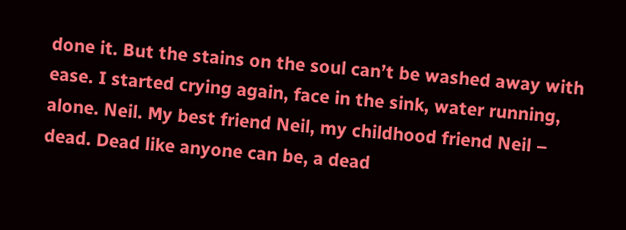done it. But the stains on the soul can’t be washed away with ease. I started crying again, face in the sink, water running, alone. Neil. My best friend Neil, my childhood friend Neil – dead. Dead like anyone can be, a dead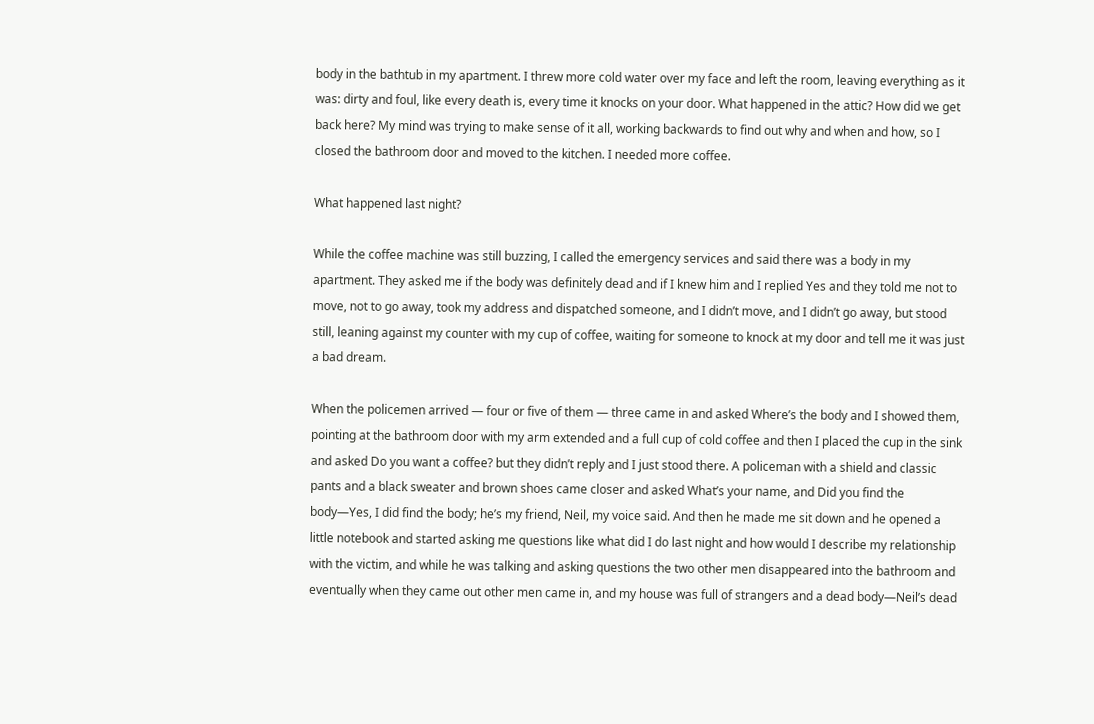body in the bathtub in my apartment. I threw more cold water over my face and left the room, leaving everything as it was: dirty and foul, like every death is, every time it knocks on your door. What happened in the attic? How did we get back here? My mind was trying to make sense of it all, working backwards to find out why and when and how, so I closed the bathroom door and moved to the kitchen. I needed more coffee.

What happened last night?

While the coffee machine was still buzzing, I called the emergency services and said there was a body in my apartment. They asked me if the body was definitely dead and if I knew him and I replied Yes and they told me not to move, not to go away, took my address and dispatched someone, and I didn’t move, and I didn’t go away, but stood still, leaning against my counter with my cup of coffee, waiting for someone to knock at my door and tell me it was just a bad dream.

When the policemen arrived — four or five of them — three came in and asked Where’s the body and I showed them, pointing at the bathroom door with my arm extended and a full cup of cold coffee and then I placed the cup in the sink and asked Do you want a coffee? but they didn’t reply and I just stood there. A policeman with a shield and classic pants and a black sweater and brown shoes came closer and asked What’s your name, and Did you find the body—Yes, I did find the body; he’s my friend, Neil, my voice said. And then he made me sit down and he opened a little notebook and started asking me questions like what did I do last night and how would I describe my relationship with the victim, and while he was talking and asking questions the two other men disappeared into the bathroom and eventually when they came out other men came in, and my house was full of strangers and a dead body—Neil’s dead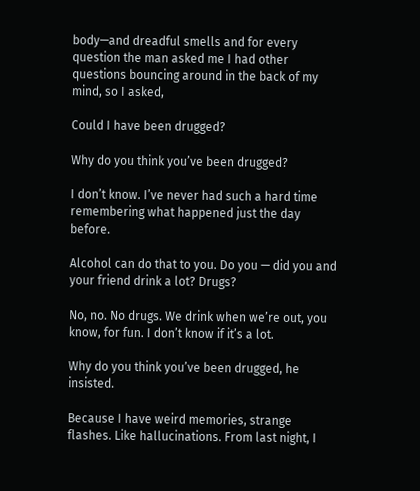body—and dreadful smells and for every question the man asked me I had other questions bouncing around in the back of my mind, so I asked,

Could I have been drugged?

Why do you think you’ve been drugged?

I don’t know. I’ve never had such a hard time remembering what happened just the day before.

Alcohol can do that to you. Do you — did you and your friend drink a lot? Drugs?

No, no. No drugs. We drink when we’re out, you know, for fun. I don’t know if it’s a lot.

Why do you think you’ve been drugged, he insisted.

Because I have weird memories, strange flashes. Like hallucinations. From last night, I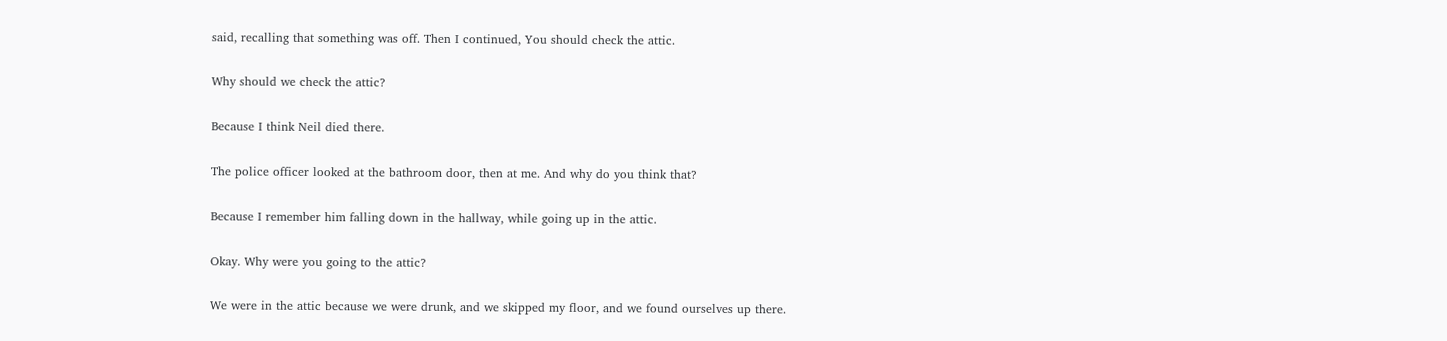said, recalling that something was off. Then I continued, You should check the attic.

Why should we check the attic?

Because I think Neil died there.

The police officer looked at the bathroom door, then at me. And why do you think that?

Because I remember him falling down in the hallway, while going up in the attic.

Okay. Why were you going to the attic?

We were in the attic because we were drunk, and we skipped my floor, and we found ourselves up there.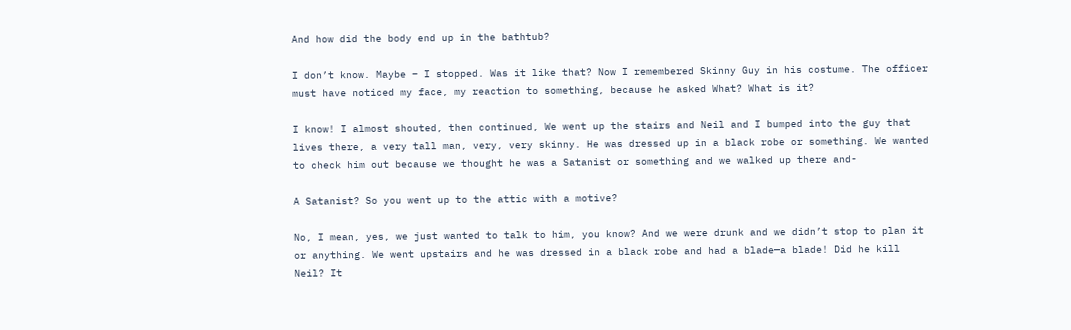And how did the body end up in the bathtub?

I don’t know. Maybe – I stopped. Was it like that? Now I remembered Skinny Guy in his costume. The officer must have noticed my face, my reaction to something, because he asked What? What is it?

I know! I almost shouted, then continued, We went up the stairs and Neil and I bumped into the guy that lives there, a very tall man, very, very skinny. He was dressed up in a black robe or something. We wanted to check him out because we thought he was a Satanist or something and we walked up there and-

A Satanist? So you went up to the attic with a motive?

No, I mean, yes, we just wanted to talk to him, you know? And we were drunk and we didn’t stop to plan it or anything. We went upstairs and he was dressed in a black robe and had a blade—a blade! Did he kill Neil? It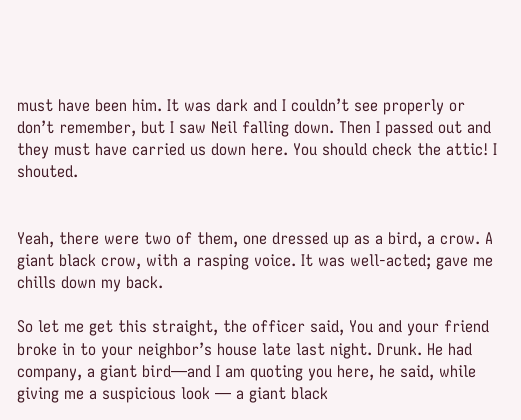must have been him. It was dark and I couldn’t see properly or don’t remember, but I saw Neil falling down. Then I passed out and they must have carried us down here. You should check the attic! I shouted.


Yeah, there were two of them, one dressed up as a bird, a crow. A giant black crow, with a rasping voice. It was well-acted; gave me chills down my back.

So let me get this straight, the officer said, You and your friend broke in to your neighbor’s house late last night. Drunk. He had company, a giant bird—and I am quoting you here, he said, while giving me a suspicious look — a giant black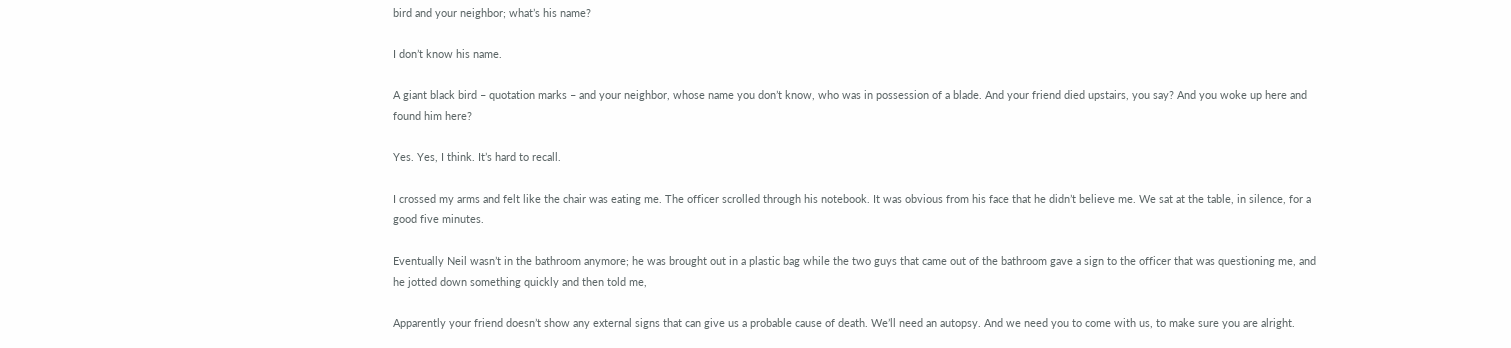bird and your neighbor; what’s his name?

I don’t know his name.

A giant black bird – quotation marks – and your neighbor, whose name you don’t know, who was in possession of a blade. And your friend died upstairs, you say? And you woke up here and found him here?

Yes. Yes, I think. It’s hard to recall.

I crossed my arms and felt like the chair was eating me. The officer scrolled through his notebook. It was obvious from his face that he didn’t believe me. We sat at the table, in silence, for a good five minutes.

Eventually Neil wasn’t in the bathroom anymore; he was brought out in a plastic bag while the two guys that came out of the bathroom gave a sign to the officer that was questioning me, and he jotted down something quickly and then told me,

Apparently your friend doesn’t show any external signs that can give us a probable cause of death. We’ll need an autopsy. And we need you to come with us, to make sure you are alright.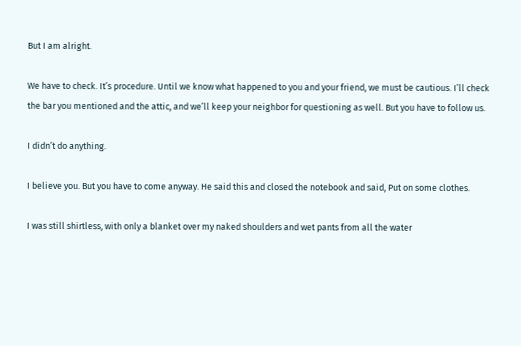But I am alright.

We have to check. It’s procedure. Until we know what happened to you and your friend, we must be cautious. I’ll check the bar you mentioned and the attic, and we’ll keep your neighbor for questioning as well. But you have to follow us.

I didn’t do anything.

I believe you. But you have to come anyway. He said this and closed the notebook and said, Put on some clothes.

I was still shirtless, with only a blanket over my naked shoulders and wet pants from all the water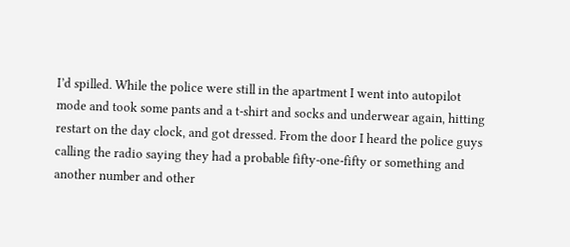I’d spilled. While the police were still in the apartment I went into autopilot mode and took some pants and a t-shirt and socks and underwear again, hitting restart on the day clock, and got dressed. From the door I heard the police guys calling the radio saying they had a probable fifty-one-fifty or something and another number and other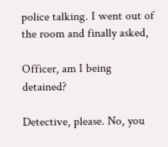police talking. I went out of the room and finally asked,

Officer, am I being detained?

Detective, please. No, you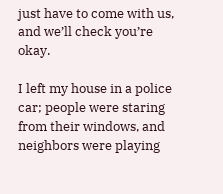just have to come with us, and we’ll check you’re okay.

I left my house in a police car; people were staring from their windows, and neighbors were playing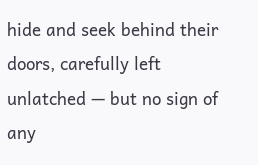hide and seek behind their doors, carefully left unlatched — but no sign of any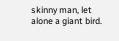skinny man, let alone a giant bird.